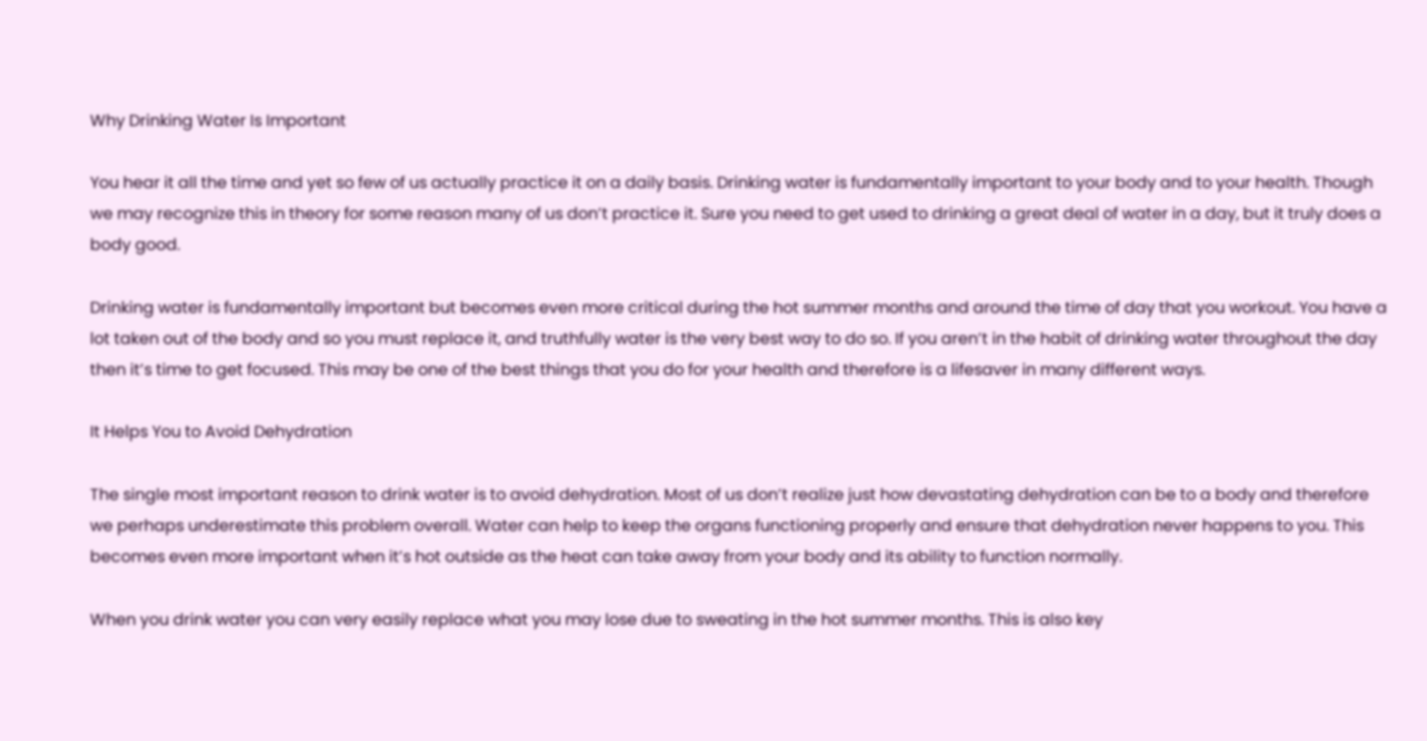Why Drinking Water Is Important

You hear it all the time and yet so few of us actually practice it on a daily basis. Drinking water is fundamentally important to your body and to your health. Though we may recognize this in theory for some reason many of us don’t practice it. Sure you need to get used to drinking a great deal of water in a day, but it truly does a body good.

Drinking water is fundamentally important but becomes even more critical during the hot summer months and around the time of day that you workout. You have a lot taken out of the body and so you must replace it, and truthfully water is the very best way to do so. If you aren’t in the habit of drinking water throughout the day then it’s time to get focused. This may be one of the best things that you do for your health and therefore is a lifesaver in many different ways.

It Helps You to Avoid Dehydration

The single most important reason to drink water is to avoid dehydration. Most of us don’t realize just how devastating dehydration can be to a body and therefore we perhaps underestimate this problem overall. Water can help to keep the organs functioning properly and ensure that dehydration never happens to you. This becomes even more important when it’s hot outside as the heat can take away from your body and its ability to function normally.

When you drink water you can very easily replace what you may lose due to sweating in the hot summer months. This is also key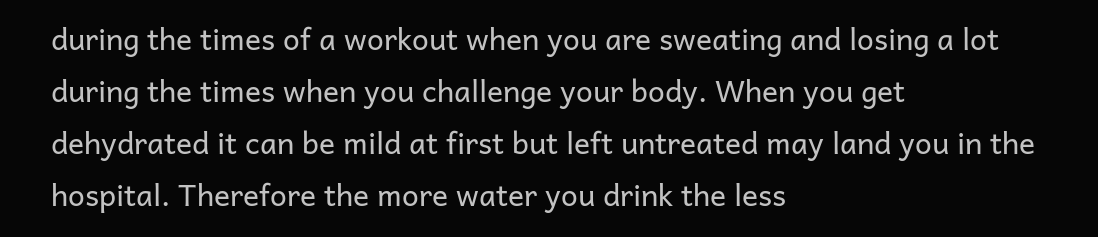during the times of a workout when you are sweating and losing a lot during the times when you challenge your body. When you get dehydrated it can be mild at first but left untreated may land you in the hospital. Therefore the more water you drink the less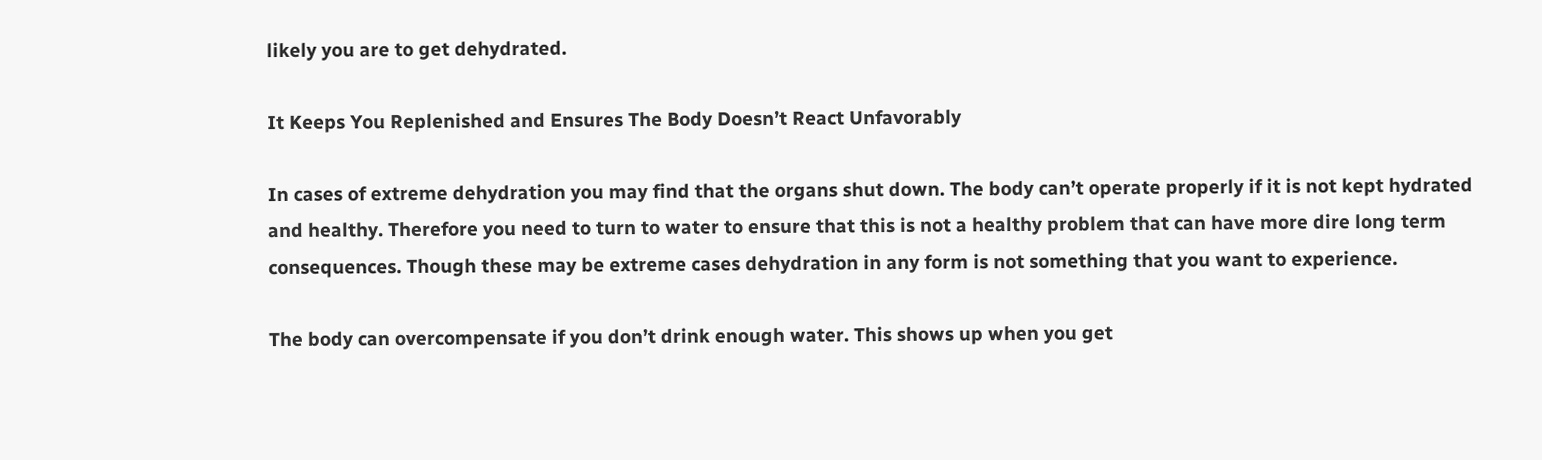likely you are to get dehydrated.

It Keeps You Replenished and Ensures The Body Doesn’t React Unfavorably

In cases of extreme dehydration you may find that the organs shut down. The body can’t operate properly if it is not kept hydrated and healthy. Therefore you need to turn to water to ensure that this is not a healthy problem that can have more dire long term consequences. Though these may be extreme cases dehydration in any form is not something that you want to experience.

The body can overcompensate if you don’t drink enough water. This shows up when you get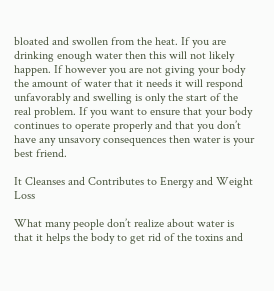bloated and swollen from the heat. If you are drinking enough water then this will not likely happen. If however you are not giving your body the amount of water that it needs it will respond unfavorably and swelling is only the start of the real problem. If you want to ensure that your body continues to operate properly and that you don’t have any unsavory consequences then water is your best friend.

It Cleanses and Contributes to Energy and Weight Loss

What many people don’t realize about water is that it helps the body to get rid of the toxins and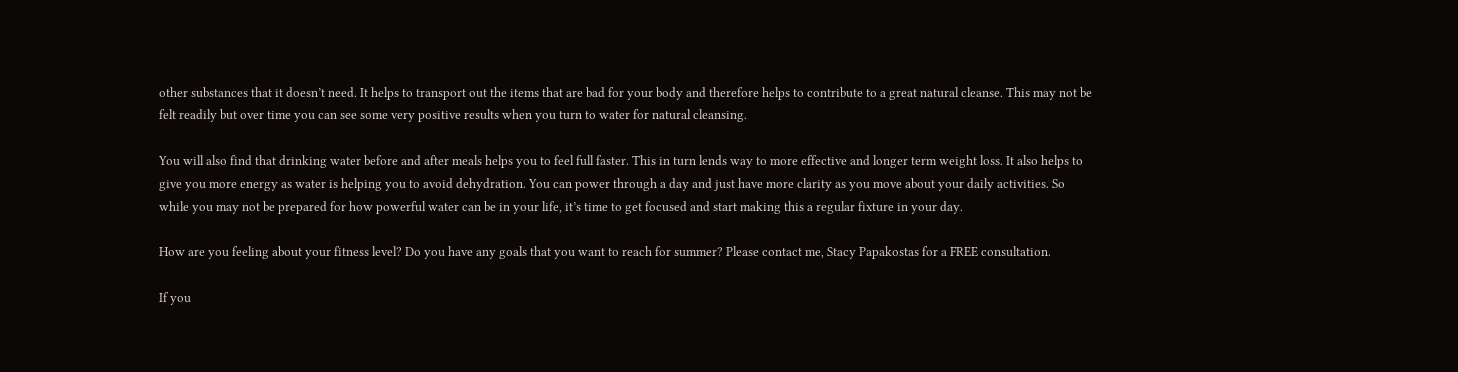other substances that it doesn’t need. It helps to transport out the items that are bad for your body and therefore helps to contribute to a great natural cleanse. This may not be felt readily but over time you can see some very positive results when you turn to water for natural cleansing.

You will also find that drinking water before and after meals helps you to feel full faster. This in turn lends way to more effective and longer term weight loss. It also helps to give you more energy as water is helping you to avoid dehydration. You can power through a day and just have more clarity as you move about your daily activities. So while you may not be prepared for how powerful water can be in your life, it’s time to get focused and start making this a regular fixture in your day.

How are you feeling about your fitness level? Do you have any goals that you want to reach for summer? Please contact me, Stacy Papakostas for a FREE consultation.

If you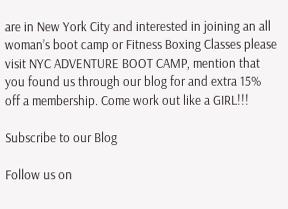are in New York City and interested in joining an all woman’s boot camp or Fitness Boxing Classes please visit NYC ADVENTURE BOOT CAMP, mention that you found us through our blog for and extra 15% off a membership. Come work out like a GIRL!!!

Subscribe to our Blog

Follow us on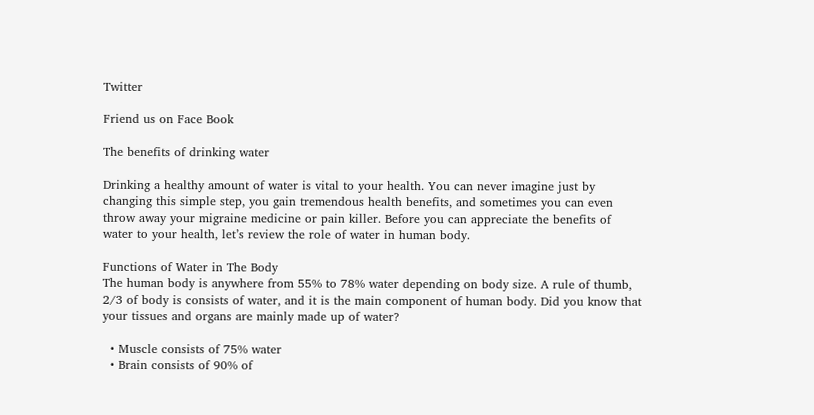Twitter

Friend us on Face Book

The benefits of drinking water

Drinking a healthy amount of water is vital to your health. You can never imagine just by changing this simple step, you gain tremendous health benefits, and sometimes you can even throw away your migraine medicine or pain killer. Before you can appreciate the benefits of water to your health, let’s review the role of water in human body.

Functions of Water in The Body
The human body is anywhere from 55% to 78% water depending on body size. A rule of thumb, 2/3 of body is consists of water, and it is the main component of human body. Did you know that your tissues and organs are mainly made up of water?

  • Muscle consists of 75% water
  • Brain consists of 90% of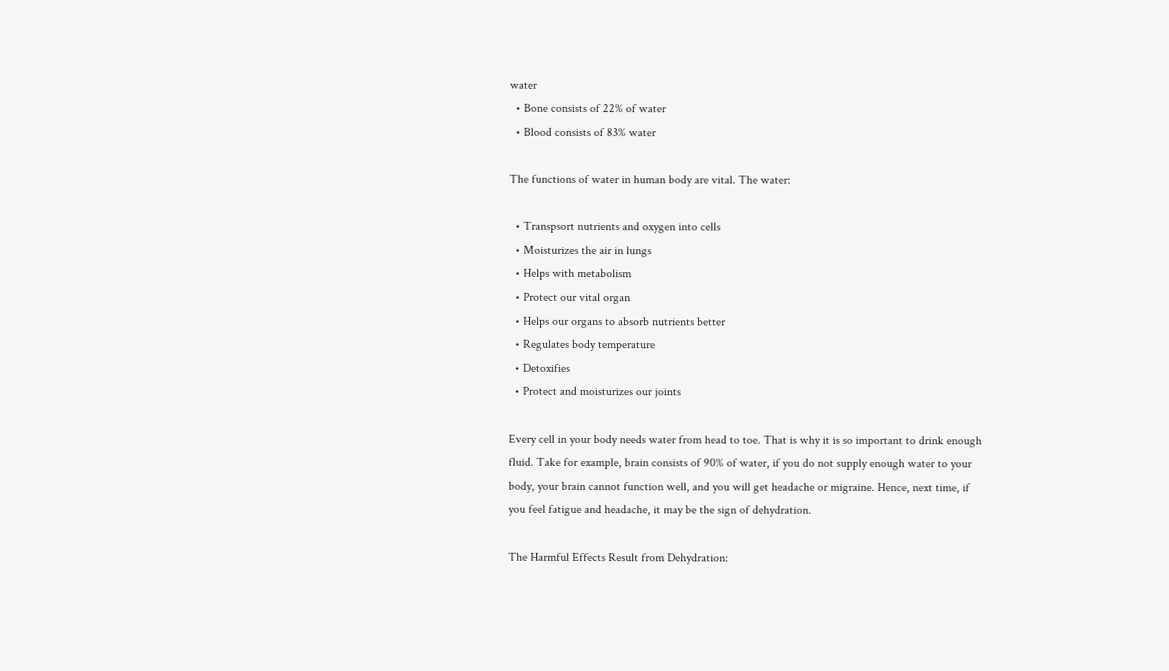water
  • Bone consists of 22% of water
  • Blood consists of 83% water

The functions of water in human body are vital. The water:

  • Transpsort nutrients and oxygen into cells
  • Moisturizes the air in lungs
  • Helps with metabolism
  • Protect our vital organ
  • Helps our organs to absorb nutrients better
  • Regulates body temperature
  • Detoxifies
  • Protect and moisturizes our joints

Every cell in your body needs water from head to toe. That is why it is so important to drink enough fluid. Take for example, brain consists of 90% of water, if you do not supply enough water to your body, your brain cannot function well, and you will get headache or migraine. Hence, next time, if you feel fatigue and headache, it may be the sign of dehydration.

The Harmful Effects Result from Dehydration: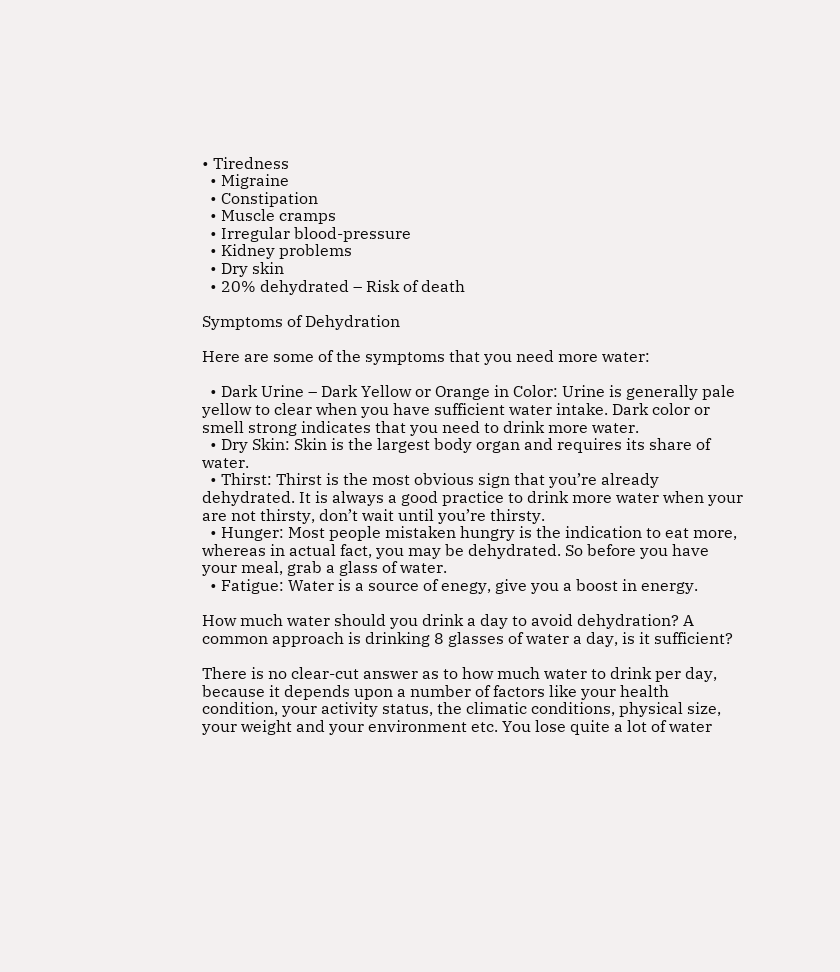• Tiredness
  • Migraine
  • Constipation
  • Muscle cramps
  • Irregular blood-pressure
  • Kidney problems
  • Dry skin
  • 20% dehydrated – Risk of death

Symptoms of Dehydration

Here are some of the symptoms that you need more water:

  • Dark Urine – Dark Yellow or Orange in Color: Urine is generally pale yellow to clear when you have sufficient water intake. Dark color or smell strong indicates that you need to drink more water.
  • Dry Skin: Skin is the largest body organ and requires its share of water.
  • Thirst: Thirst is the most obvious sign that you’re already dehydrated. It is always a good practice to drink more water when your are not thirsty, don’t wait until you’re thirsty.
  • Hunger: Most people mistaken hungry is the indication to eat more, whereas in actual fact, you may be dehydrated. So before you have your meal, grab a glass of water.
  • Fatigue: Water is a source of enegy, give you a boost in energy.

How much water should you drink a day to avoid dehydration? A common approach is drinking 8 glasses of water a day, is it sufficient?

There is no clear-cut answer as to how much water to drink per day, because it depends upon a number of factors like your health condition, your activity status, the climatic conditions, physical size, your weight and your environment etc. You lose quite a lot of water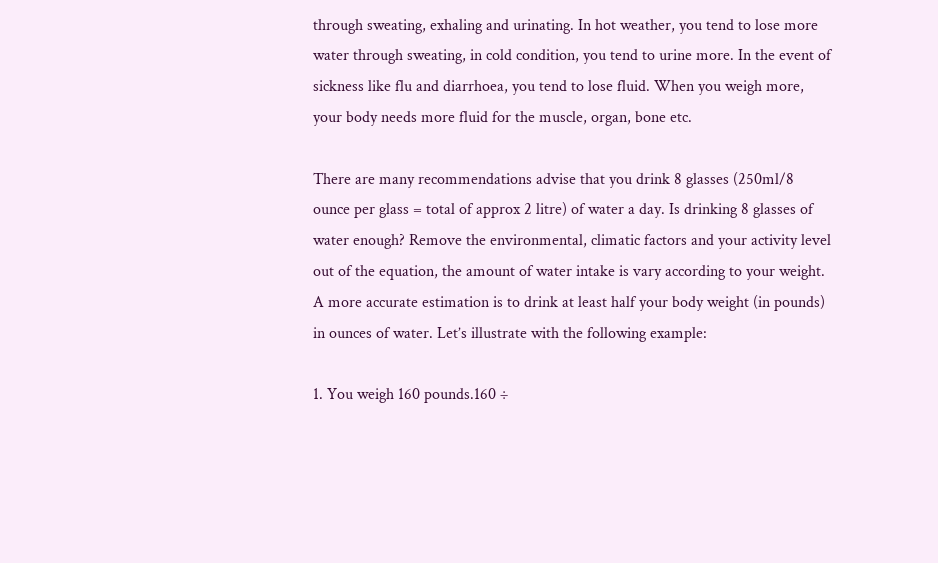through sweating, exhaling and urinating. In hot weather, you tend to lose more water through sweating, in cold condition, you tend to urine more. In the event of sickness like flu and diarrhoea, you tend to lose fluid. When you weigh more, your body needs more fluid for the muscle, organ, bone etc.

There are many recommendations advise that you drink 8 glasses (250ml/8 ounce per glass = total of approx 2 litre) of water a day. Is drinking 8 glasses of water enough? Remove the environmental, climatic factors and your activity level out of the equation, the amount of water intake is vary according to your weight. A more accurate estimation is to drink at least half your body weight (in pounds) in ounces of water. Let’s illustrate with the following example:

1. You weigh 160 pounds.160 ÷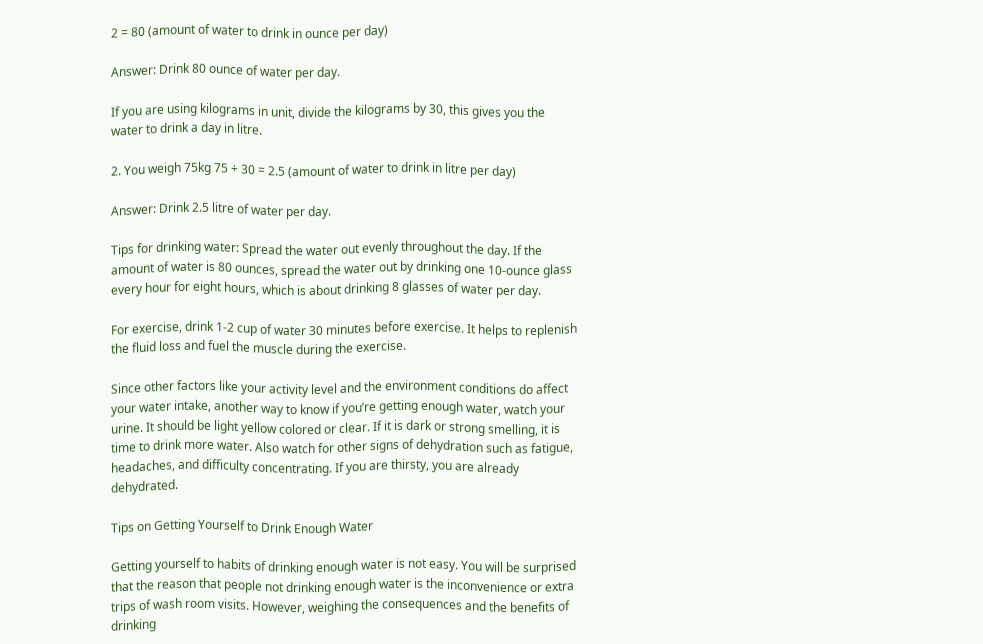2 = 80 (amount of water to drink in ounce per day)

Answer: Drink 80 ounce of water per day.

If you are using kilograms in unit, divide the kilograms by 30, this gives you the water to drink a day in litre.

2. You weigh 75kg 75 ÷ 30 = 2.5 (amount of water to drink in litre per day)

Answer: Drink 2.5 litre of water per day.

Tips for drinking water: Spread the water out evenly throughout the day. If the amount of water is 80 ounces, spread the water out by drinking one 10-ounce glass every hour for eight hours, which is about drinking 8 glasses of water per day.

For exercise, drink 1-2 cup of water 30 minutes before exercise. It helps to replenish the fluid loss and fuel the muscle during the exercise.

Since other factors like your activity level and the environment conditions do affect your water intake, another way to know if you’re getting enough water, watch your urine. It should be light yellow colored or clear. If it is dark or strong smelling, it is time to drink more water. Also watch for other signs of dehydration such as fatigue, headaches, and difficulty concentrating. If you are thirsty, you are already dehydrated.

Tips on Getting Yourself to Drink Enough Water

Getting yourself to habits of drinking enough water is not easy. You will be surprised that the reason that people not drinking enough water is the inconvenience or extra trips of wash room visits. However, weighing the consequences and the benefits of drinking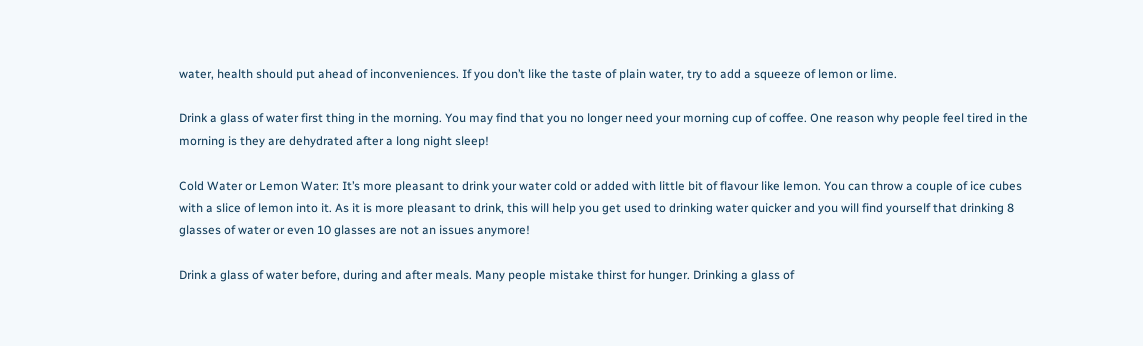water, health should put ahead of inconveniences. If you don’t like the taste of plain water, try to add a squeeze of lemon or lime.

Drink a glass of water first thing in the morning. You may find that you no longer need your morning cup of coffee. One reason why people feel tired in the morning is they are dehydrated after a long night sleep!

Cold Water or Lemon Water: It’s more pleasant to drink your water cold or added with little bit of flavour like lemon. You can throw a couple of ice cubes with a slice of lemon into it. As it is more pleasant to drink, this will help you get used to drinking water quicker and you will find yourself that drinking 8 glasses of water or even 10 glasses are not an issues anymore!

Drink a glass of water before, during and after meals. Many people mistake thirst for hunger. Drinking a glass of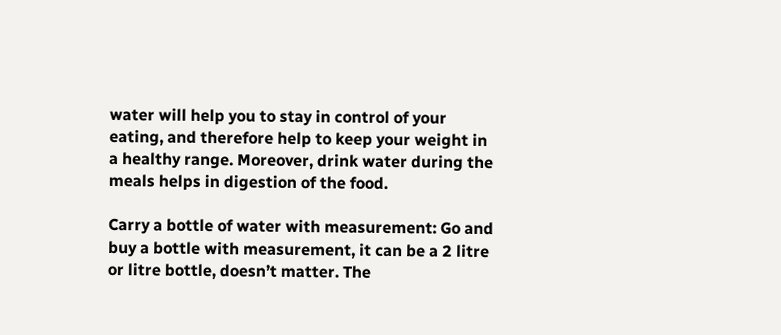water will help you to stay in control of your eating, and therefore help to keep your weight in a healthy range. Moreover, drink water during the meals helps in digestion of the food.

Carry a bottle of water with measurement: Go and buy a bottle with measurement, it can be a 2 litre or litre bottle, doesn’t matter. The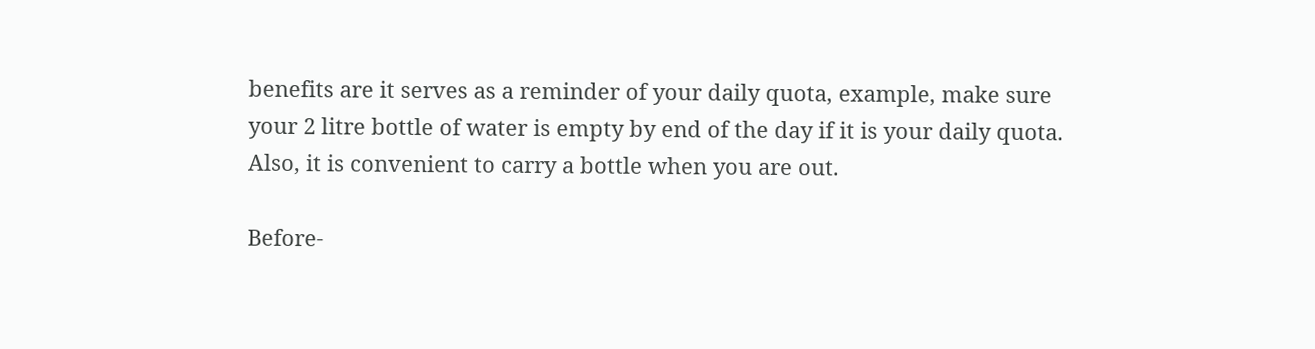benefits are it serves as a reminder of your daily quota, example, make sure your 2 litre bottle of water is empty by end of the day if it is your daily quota. Also, it is convenient to carry a bottle when you are out.

Before-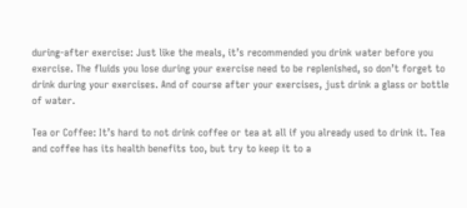during-after exercise: Just like the meals, it’s recommended you drink water before you exercise. The fluids you lose during your exercise need to be replenished, so don’t forget to drink during your exercises. And of course after your exercises, just drink a glass or bottle of water.

Tea or Coffee: It’s hard to not drink coffee or tea at all if you already used to drink it. Tea and coffee has its health benefits too, but try to keep it to a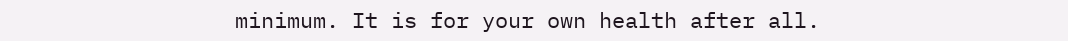minimum. It is for your own health after all.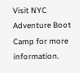Visit NYC Adventure Boot Camp for more information.